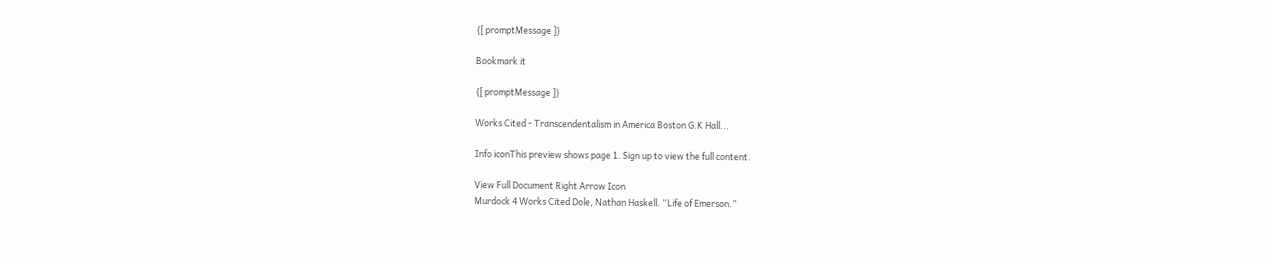{[ promptMessage ]}

Bookmark it

{[ promptMessage ]}

Works Cited - Transcendentalism in America Boston G.K Hall...

Info iconThis preview shows page 1. Sign up to view the full content.

View Full Document Right Arrow Icon
Murdock 4 Works Cited Dole, Nathan Haskell. “Life of Emerson.”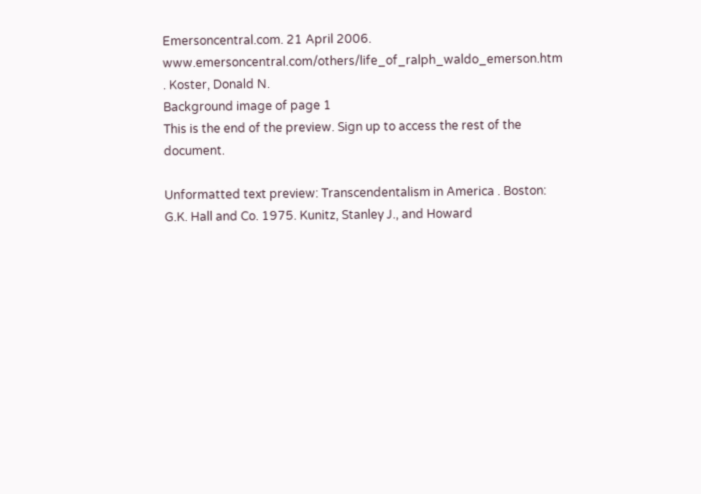Emersoncentral.com. 21 April 2006. www.emersoncentral.com/others/life_of_ralph_waldo_emerson.htm . Koster, Donald N.
Background image of page 1
This is the end of the preview. Sign up to access the rest of the document.

Unformatted text preview: Transcendentalism in America . Boston: G.K. Hall and Co. 1975. Kunitz, Stanley J., and Howard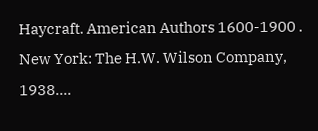Haycraft. American Authors 1600-1900 . New York: The H.W. Wilson Company, 1938....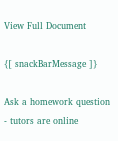View Full Document

{[ snackBarMessage ]}

Ask a homework question - tutors are online